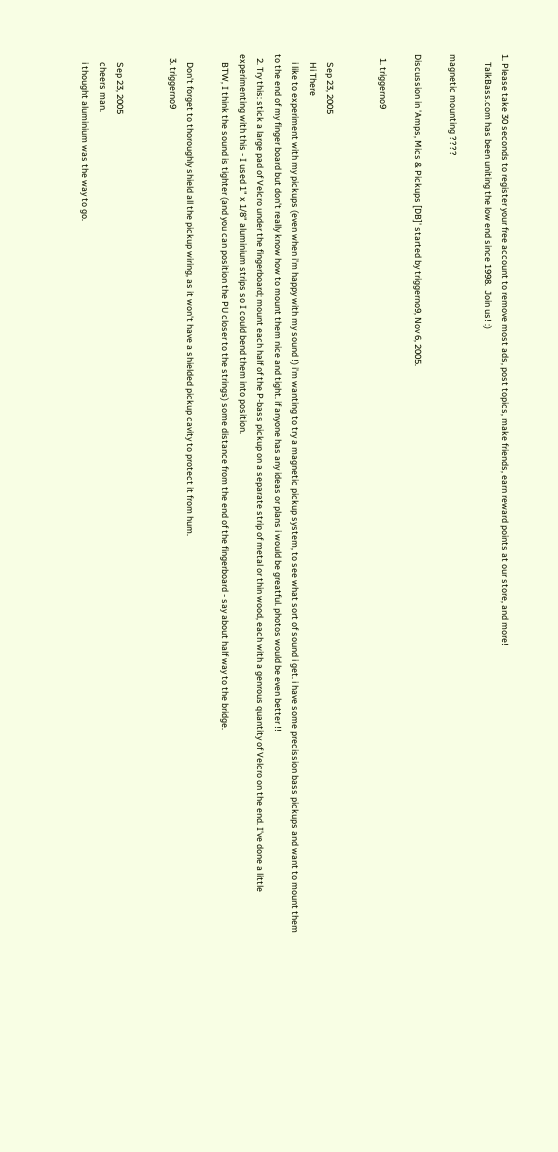1. Please take 30 seconds to register your free account to remove most ads, post topics, make friends, earn reward points at our store, and more!
    TalkBass.com has been uniting the low end since 1998.  Join us! :)

magnetic mounting ????

Discussion in 'Amps, Mics & Pickups [DB]' started by triggerno9, Nov 6, 2005.

  1. triggerno9


    Sep 23, 2005
    Hi There
    i like to experiment with my pickups (even when i'm happy with my sound !) i'm wanting to try a magnetic pickup system, to see what sort of sound i get. i have some precission bass pickups and want to mount them to the end of my finger board but don't really know how to mount them nice and tight. if anyone has any ideas or plans i would be greatful. photos would be even better !!
  2. Try this: stick a large pad of Velcro under the fingerboard; mount each half of the P-bass pickup on a separate strip of metal or thin wood, each with a genrous quantity of Velcro on the end. I've done a little experimenting with this - I used 1" x 1/8" aluminium strips so I could bend them into position.
    BTW, I think the sound is tighter (and you can position the PU closer to the strings) some distance from the end of the fingerboard - say about half way to the bridge.

    Don't forget to thoroughly shield all the pickup wiring, as it won't have a shielded pickup cavity to protect it from hum.
  3. triggerno9


    Sep 23, 2005
    cheers man.
    i thought aluminium was the way to go.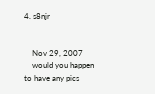4. s8njr


    Nov 29, 2007
    would you happen to have any pics